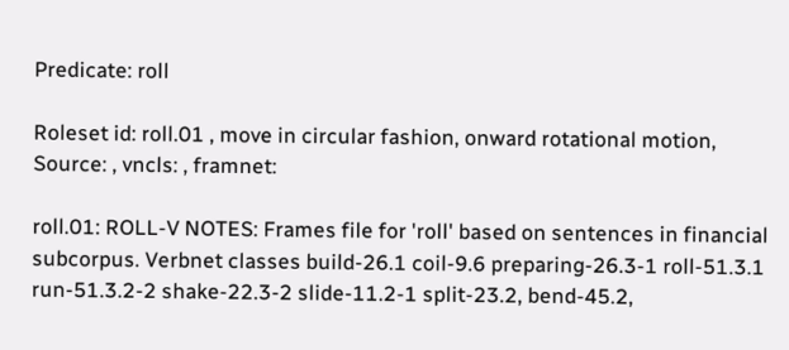Predicate: roll

Roleset id: roll.01 , move in circular fashion, onward rotational motion, Source: , vncls: , framnet:

roll.01: ROLL-V NOTES: Frames file for 'roll' based on sentences in financial subcorpus. Verbnet classes build-26.1 coil-9.6 preparing-26.3-1 roll-51.3.1 run-51.3.2-2 shake-22.3-2 slide-11.2-1 split-23.2, bend-45.2,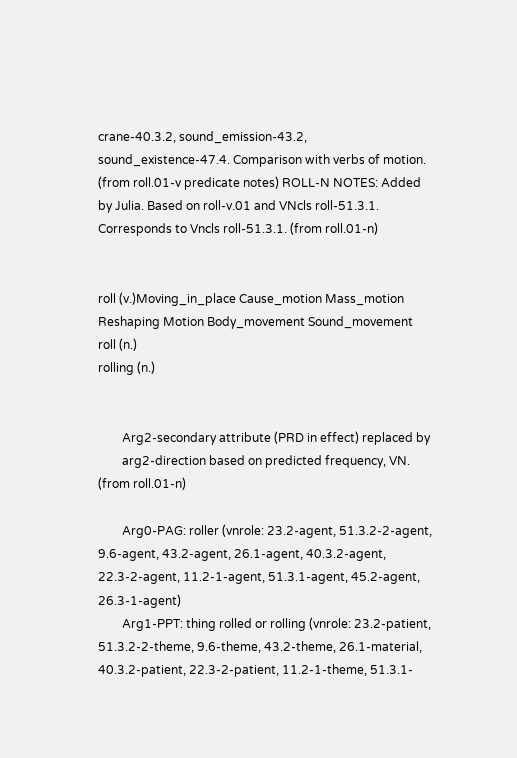crane-40.3.2, sound_emission-43.2, sound_existence-47.4. Comparison with verbs of motion. (from roll.01-v predicate notes) ROLL-N NOTES: Added by Julia. Based on roll-v.01 and VNcls roll-51.3.1. Corresponds to Vncls roll-51.3.1. (from roll.01-n)


roll (v.)Moving_in_place Cause_motion Mass_motion Reshaping Motion Body_movement Sound_movement
roll (n.)
rolling (n.)


        Arg2-secondary attribute (PRD in effect) replaced by
        arg2-direction based on predicted frequency, VN. (from roll.01-n)

        Arg0-PAG: roller (vnrole: 23.2-agent, 51.3.2-2-agent, 9.6-agent, 43.2-agent, 26.1-agent, 40.3.2-agent, 22.3-2-agent, 11.2-1-agent, 51.3.1-agent, 45.2-agent, 26.3-1-agent)
        Arg1-PPT: thing rolled or rolling (vnrole: 23.2-patient, 51.3.2-2-theme, 9.6-theme, 43.2-theme, 26.1-material, 40.3.2-patient, 22.3-2-patient, 11.2-1-theme, 51.3.1-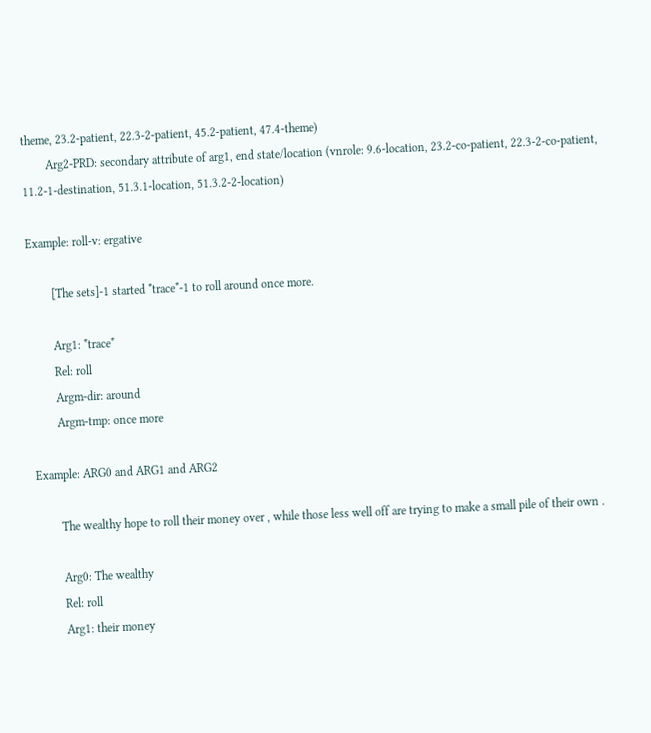theme, 23.2-patient, 22.3-2-patient, 45.2-patient, 47.4-theme)
        Arg2-PRD: secondary attribute of arg1, end state/location (vnrole: 9.6-location, 23.2-co-patient, 22.3-2-co-patient, 11.2-1-destination, 51.3.1-location, 51.3.2-2-location)

Example: roll-v: ergative

        [The sets]-1 started *trace*-1 to roll around once more.

        Arg1: *trace*
        Rel: roll
        Argm-dir: around
        Argm-tmp: once more

Example: ARG0 and ARG1 and ARG2

        The wealthy hope to roll their money over , while those less well off are trying to make a small pile of their own .

        Arg0: The wealthy
        Rel: roll
        Arg1: their money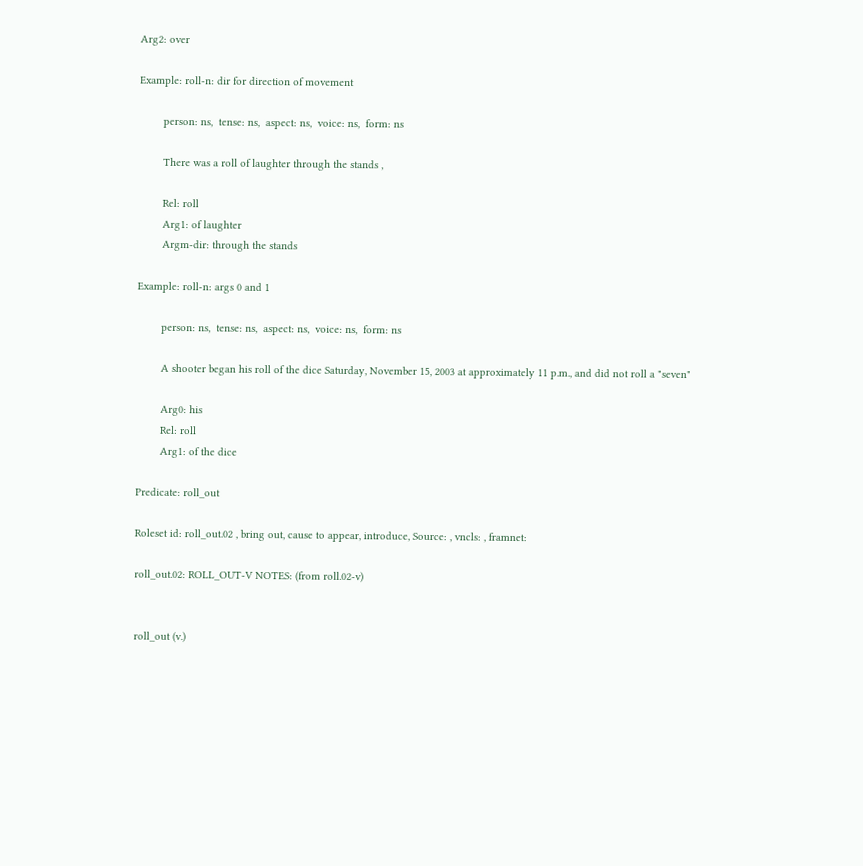Arg2: over

Example: roll-n: dir for direction of movement

        person: ns,  tense: ns,  aspect: ns,  voice: ns,  form: ns

        There was a roll of laughter through the stands ,

        Rel: roll
        Arg1: of laughter
        Argm-dir: through the stands

Example: roll-n: args 0 and 1

        person: ns,  tense: ns,  aspect: ns,  voice: ns,  form: ns

        A shooter began his roll of the dice Saturday, November 15, 2003 at approximately 11 p.m., and did not roll a "seven"

        Arg0: his
        Rel: roll
        Arg1: of the dice

Predicate: roll_out

Roleset id: roll_out.02 , bring out, cause to appear, introduce, Source: , vncls: , framnet:

roll_out.02: ROLL_OUT-V NOTES: (from roll.02-v)


roll_out (v.)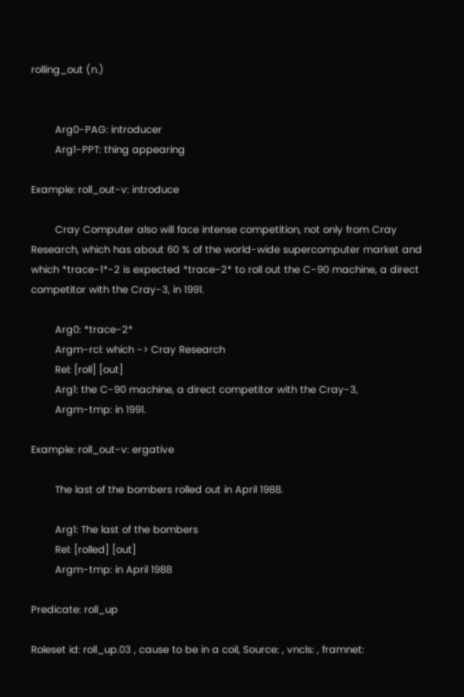rolling_out (n.)


        Arg0-PAG: introducer
        Arg1-PPT: thing appearing

Example: roll_out-v: introduce

        Cray Computer also will face intense competition, not only from Cray Research, which has about 60 % of the world-wide supercomputer market and which *trace-1*-2 is expected *trace-2* to roll out the C-90 machine, a direct competitor with the Cray-3, in 1991.

        Arg0: *trace-2*
        Argm-rcl: which -> Cray Research
        Rel: [roll] [out]
        Arg1: the C-90 machine, a direct competitor with the Cray-3,
        Argm-tmp: in 1991.

Example: roll_out-v: ergative

        The last of the bombers rolled out in April 1988.

        Arg1: The last of the bombers
        Rel: [rolled] [out]
        Argm-tmp: in April 1988

Predicate: roll_up

Roleset id: roll_up.03 , cause to be in a coil, Source: , vncls: , framnet: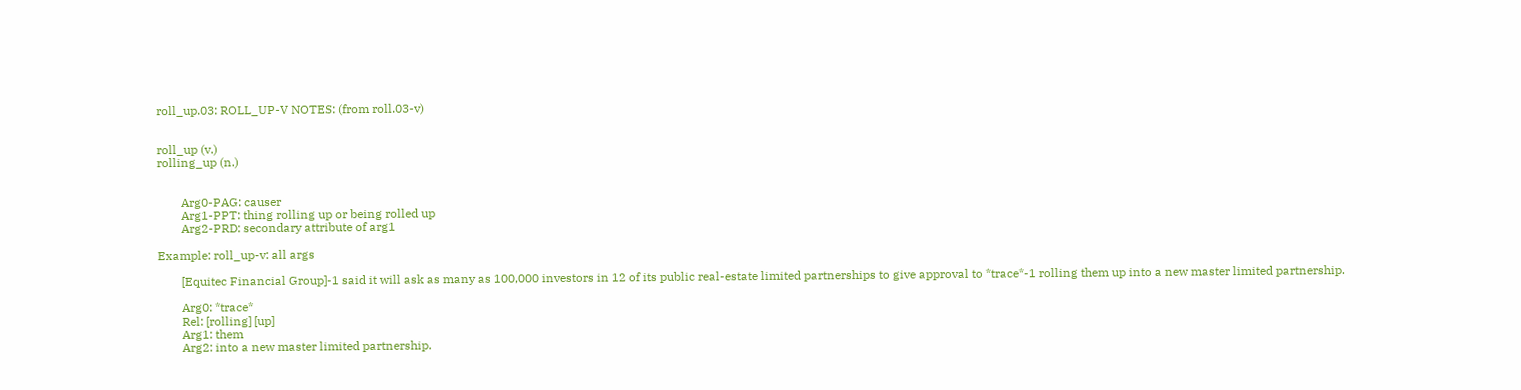roll_up.03: ROLL_UP-V NOTES: (from roll.03-v)


roll_up (v.)
rolling_up (n.)


        Arg0-PAG: causer
        Arg1-PPT: thing rolling up or being rolled up
        Arg2-PRD: secondary attribute of arg1

Example: roll_up-v: all args

        [Equitec Financial Group]-1 said it will ask as many as 100,000 investors in 12 of its public real-estate limited partnerships to give approval to *trace*-1 rolling them up into a new master limited partnership.

        Arg0: *trace*
        Rel: [rolling] [up]
        Arg1: them
        Arg2: into a new master limited partnership.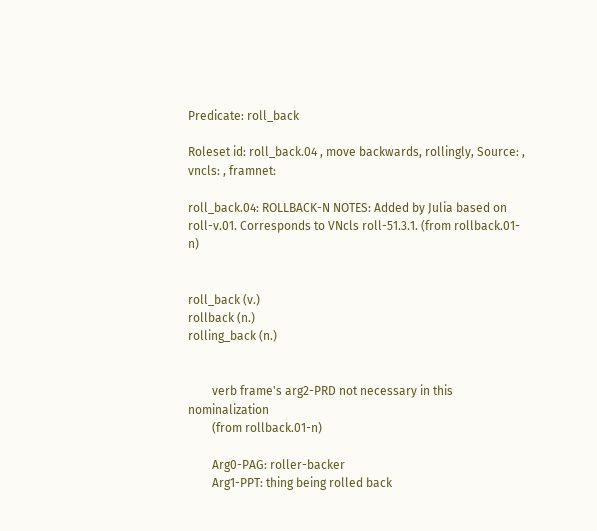Predicate: roll_back

Roleset id: roll_back.04 , move backwards, rollingly, Source: , vncls: , framnet:

roll_back.04: ROLLBACK-N NOTES: Added by Julia based on roll-v.01. Corresponds to VNcls roll-51.3.1. (from rollback.01-n)


roll_back (v.)
rollback (n.)
rolling_back (n.)


        verb frame's arg2-PRD not necessary in this nominalization
        (from rollback.01-n)

        Arg0-PAG: roller-backer
        Arg1-PPT: thing being rolled back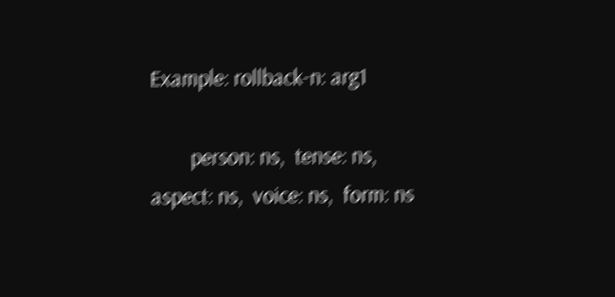Example: rollback-n: arg1

        person: ns,  tense: ns,  aspect: ns,  voice: ns,  form: ns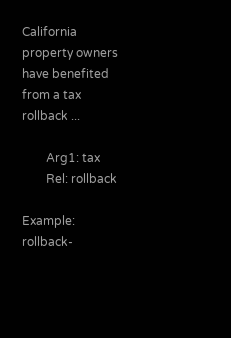California property owners have benefited from a tax rollback ...

        Arg1: tax
        Rel: rollback

Example: rollback-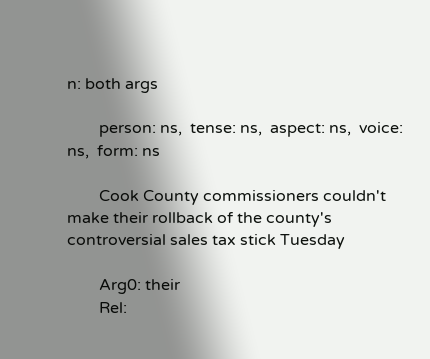n: both args

        person: ns,  tense: ns,  aspect: ns,  voice: ns,  form: ns

        Cook County commissioners couldn't make their rollback of the county's controversial sales tax stick Tuesday

        Arg0: their
        Rel: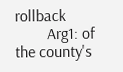rollback
        Arg1: of the county's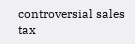controversial sales tax